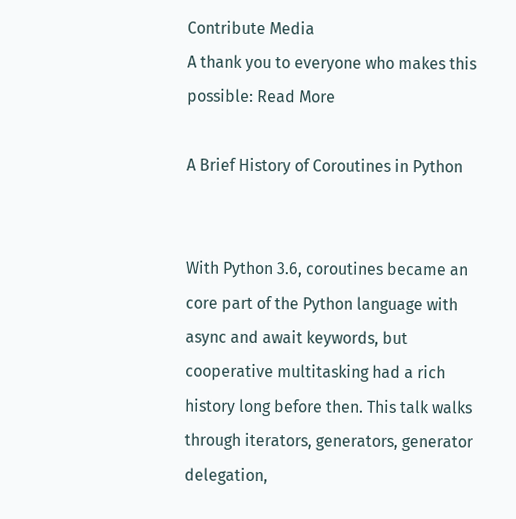Contribute Media
A thank you to everyone who makes this possible: Read More

A Brief History of Coroutines in Python


With Python 3.6, coroutines became an core part of the Python language with async and await keywords, but cooperative multitasking had a rich history long before then. This talk walks through iterators, generators, generator delegation,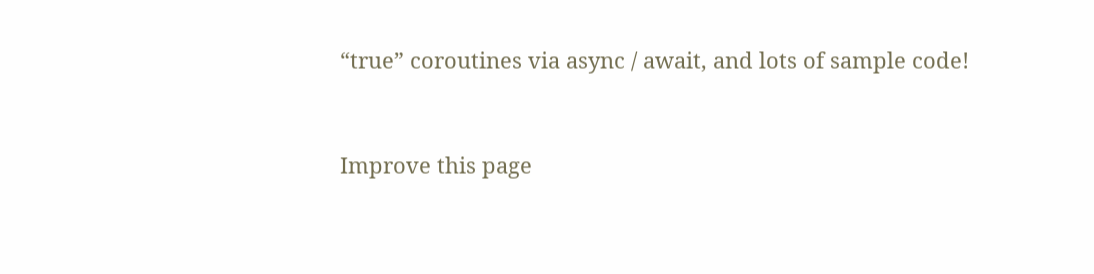“true” coroutines via async / await, and lots of sample code!


Improve this page